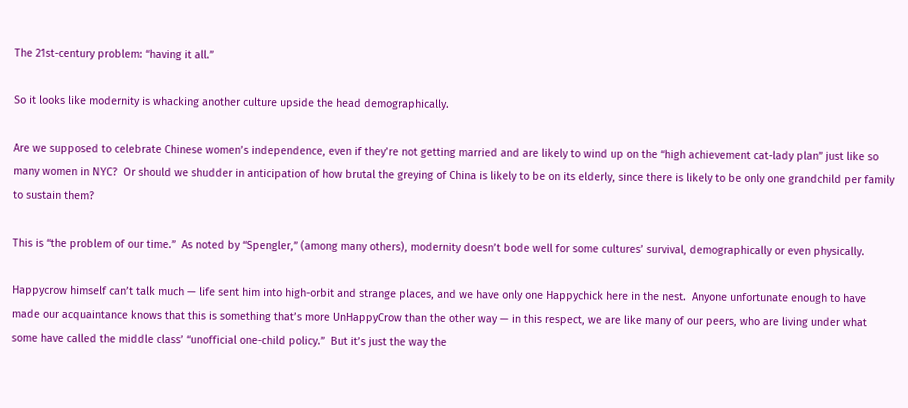The 21st-century problem: “having it all.”

So it looks like modernity is whacking another culture upside the head demographically.

Are we supposed to celebrate Chinese women’s independence, even if they’re not getting married and are likely to wind up on the “high achievement cat-lady plan” just like so many women in NYC?  Or should we shudder in anticipation of how brutal the greying of China is likely to be on its elderly, since there is likely to be only one grandchild per family to sustain them?

This is “the problem of our time.”  As noted by “Spengler,” (among many others), modernity doesn’t bode well for some cultures’ survival, demographically or even physically.

Happycrow himself can’t talk much — life sent him into high-orbit and strange places, and we have only one Happychick here in the nest.  Anyone unfortunate enough to have made our acquaintance knows that this is something that’s more UnHappyCrow than the other way — in this respect, we are like many of our peers, who are living under what some have called the middle class’ “unofficial one-child policy.”  But it’s just the way the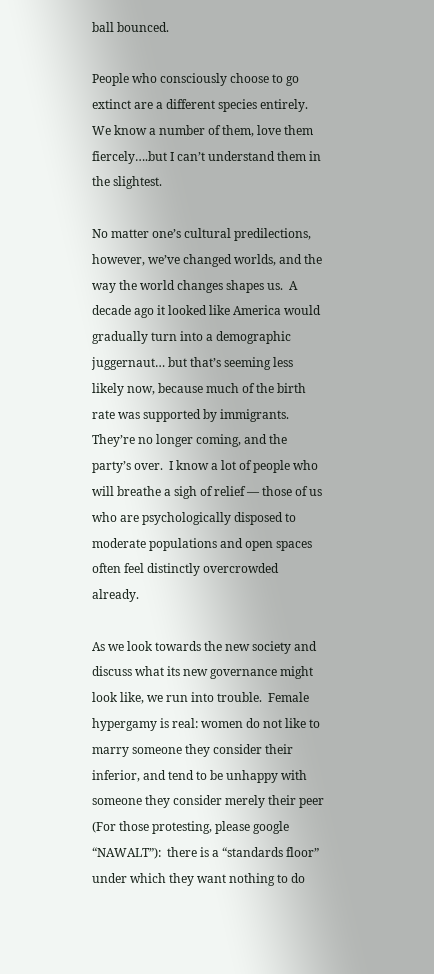ball bounced.

People who consciously choose to go extinct are a different species entirely.  We know a number of them, love them fiercely….but I can’t understand them in the slightest.

No matter one’s cultural predilections, however, we’ve changed worlds, and the way the world changes shapes us.  A decade ago it looked like America would gradually turn into a demographic juggernaut… but that’s seeming less likely now, because much of the birth rate was supported by immigrants.  They’re no longer coming, and the party’s over.  I know a lot of people who will breathe a sigh of relief — those of us who are psychologically disposed to moderate populations and open spaces often feel distinctly overcrowded already.

As we look towards the new society and discuss what its new governance might look like, we run into trouble.  Female hypergamy is real: women do not like to marry someone they consider their inferior, and tend to be unhappy with someone they consider merely their peer (For those protesting, please google “NAWALT”):  there is a “standards floor” under which they want nothing to do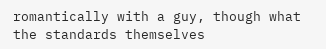romantically with a guy, though what the standards themselves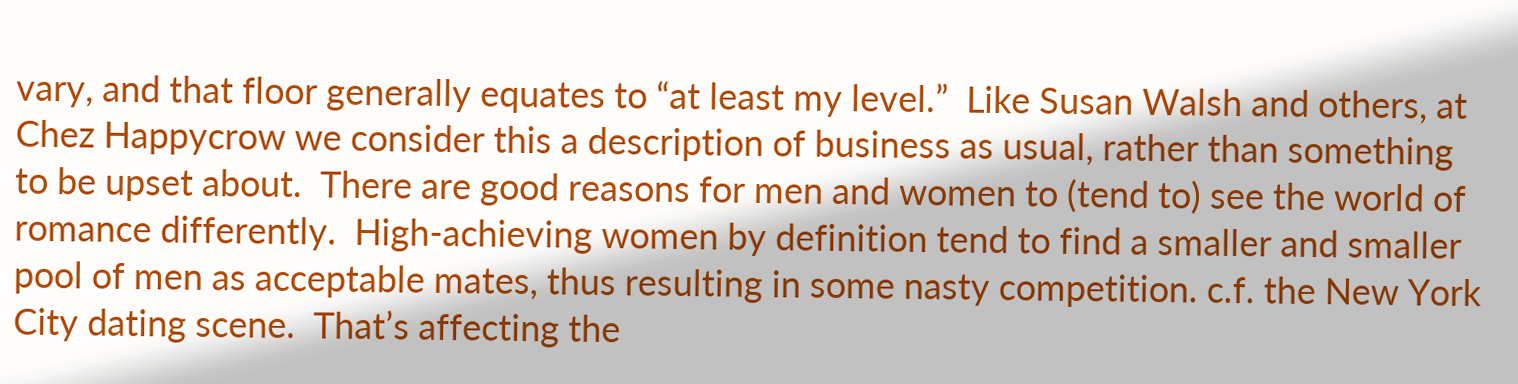vary, and that floor generally equates to “at least my level.”  Like Susan Walsh and others, at Chez Happycrow we consider this a description of business as usual, rather than something to be upset about.  There are good reasons for men and women to (tend to) see the world of romance differently.  High-achieving women by definition tend to find a smaller and smaller pool of men as acceptable mates, thus resulting in some nasty competition. c.f. the New York City dating scene.  That’s affecting the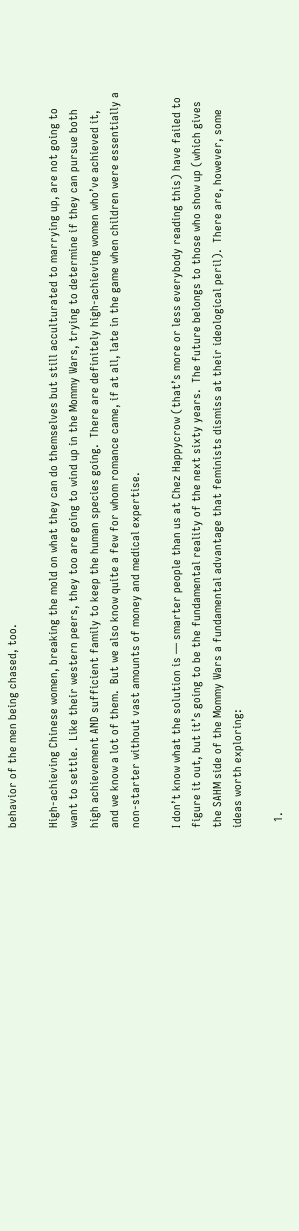behavior of the men being chased, too.

High-achieving Chinese women, breaking the mold on what they can do themselves but still acculturated to marrying up, are not going to want to settle.  Like their western peers, they too are going to wind up in the Mommy Wars, trying to determine if they can pursue both high achievement AND sufficient family to keep the human species going.  There are definitely high-achieving women who’ve achieved it, and we know a lot of them.  But we also know quite a few for whom romance came, if at all, late in the game when children were essentially a non-starter without vast amounts of money and medical expertise.

I don’t know what the solution is — smarter people than us at Chez Happycrow (that’s more or less everybody reading this) have failed to figure it out, but it’s going to be the fundamental reality of the next sixty years.  The future belongs to those who show up (which gives the SAHM side of the Mommy Wars a fundamental advantage that feminists dismiss at their ideological peril).  There are, however, some ideas worth exploring:

  1.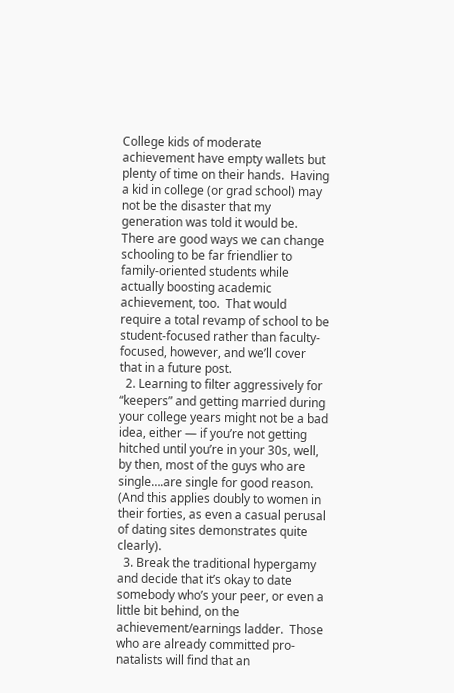College kids of moderate achievement have empty wallets but plenty of time on their hands.  Having a kid in college (or grad school) may not be the disaster that my generation was told it would be.  There are good ways we can change schooling to be far friendlier to family-oriented students while actually boosting academic achievement, too.  That would require a total revamp of school to be student-focused rather than faculty-focused, however, and we’ll cover that in a future post.
  2. Learning to filter aggressively for “keepers” and getting married during your college years might not be a bad idea, either — if you’re not getting hitched until you’re in your 30s, well, by then, most of the guys who are single….are single for good reason. (And this applies doubly to women in their forties, as even a casual perusal of dating sites demonstrates quite clearly).
  3. Break the traditional hypergamy and decide that it’s okay to date somebody who’s your peer, or even a little bit behind, on the achievement/earnings ladder.  Those who are already committed pro-natalists will find that an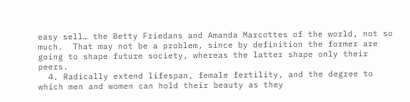easy sell… the Betty Friedans and Amanda Marcottes of the world, not so much.  That may not be a problem, since by definition the former are going to shape future society, whereas the latter shape only their peers.
  4. Radically extend lifespan, female fertility, and the degree to which men and women can hold their beauty as they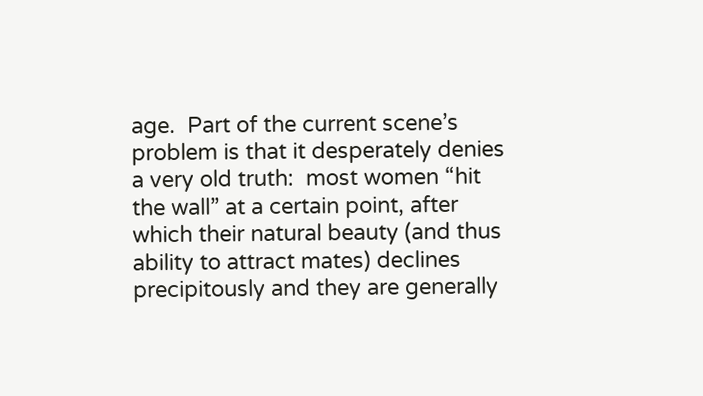age.  Part of the current scene’s problem is that it desperately denies a very old truth:  most women “hit the wall” at a certain point, after which their natural beauty (and thus ability to attract mates) declines precipitously and they are generally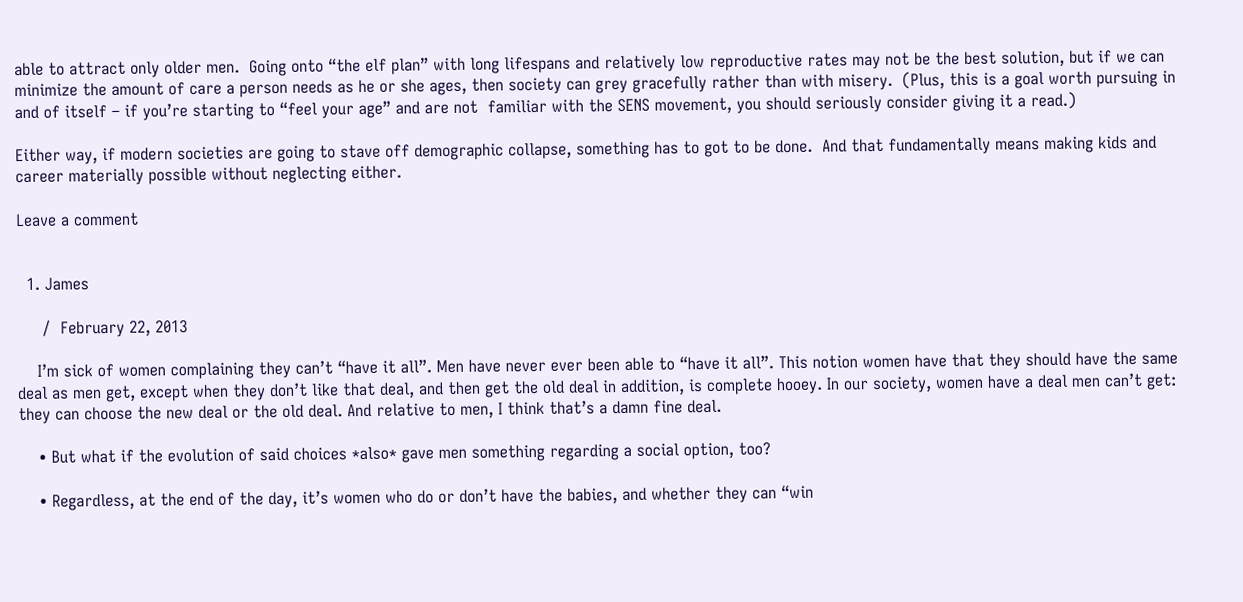able to attract only older men.  Going onto “the elf plan” with long lifespans and relatively low reproductive rates may not be the best solution, but if we can minimize the amount of care a person needs as he or she ages, then society can grey gracefully rather than with misery.  (Plus, this is a goal worth pursuing in and of itself – if you’re starting to “feel your age” and are not  familiar with the SENS movement, you should seriously consider giving it a read.)

Either way, if modern societies are going to stave off demographic collapse, something has to got to be done.  And that fundamentally means making kids and career materially possible without neglecting either.

Leave a comment


  1. James

     /  February 22, 2013

    I’m sick of women complaining they can’t “have it all”. Men have never ever been able to “have it all”. This notion women have that they should have the same deal as men get, except when they don’t like that deal, and then get the old deal in addition, is complete hooey. In our society, women have a deal men can’t get: they can choose the new deal or the old deal. And relative to men, I think that’s a damn fine deal.

    • But what if the evolution of said choices *also* gave men something regarding a social option, too?

    • Regardless, at the end of the day, it’s women who do or don’t have the babies, and whether they can “win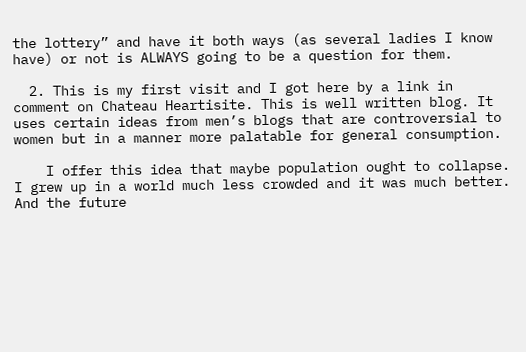the lottery” and have it both ways (as several ladies I know have) or not is ALWAYS going to be a question for them.

  2. This is my first visit and I got here by a link in comment on Chateau Heartisite. This is well written blog. It uses certain ideas from men’s blogs that are controversial to women but in a manner more palatable for general consumption.

    I offer this idea that maybe population ought to collapse. I grew up in a world much less crowded and it was much better. And the future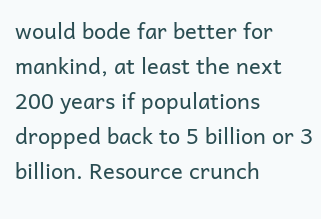would bode far better for mankind, at least the next 200 years if populations dropped back to 5 billion or 3 billion. Resource crunch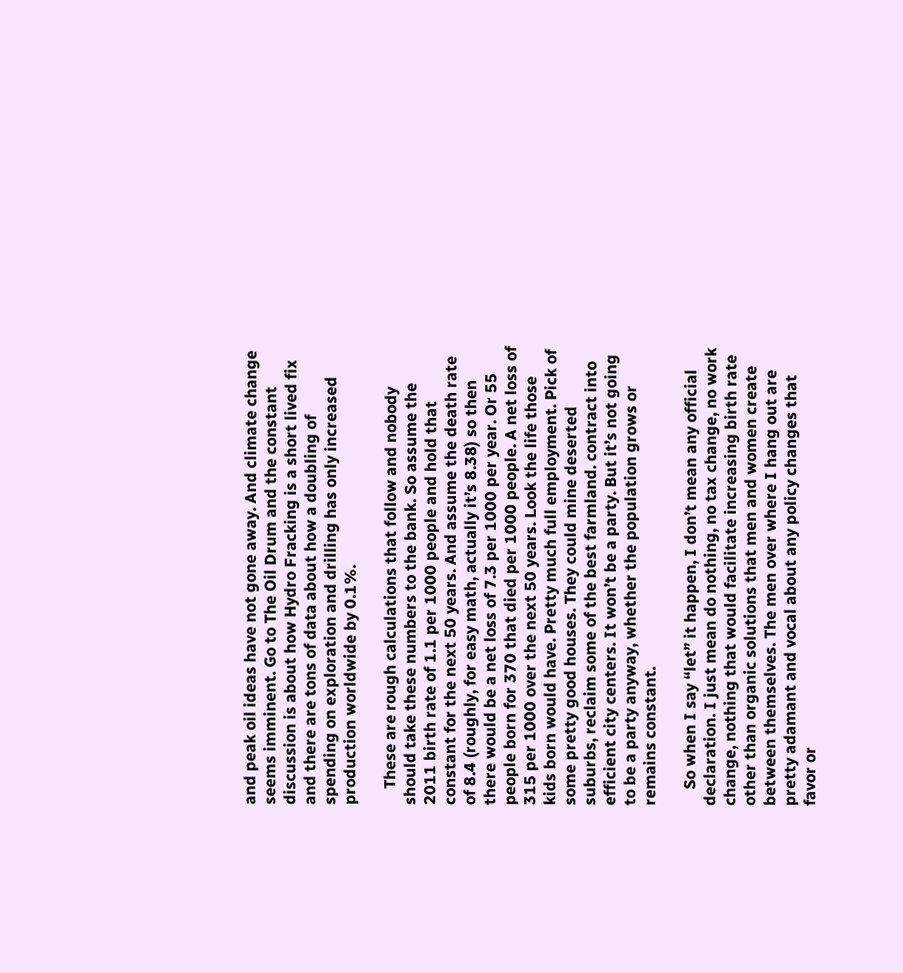and peak oil ideas have not gone away. And climate change seems imminent. Go to The Oil Drum and the constant discussion is about how Hydro Fracking is a short lived fix and there are tons of data about how a doubling of spending on exploration and drilling has only increased production worldwide by 0.1%.

    These are rough calculations that follow and nobody should take these numbers to the bank. So assume the 2011 birth rate of 1.1 per 1000 people and hold that constant for the next 50 years. And assume the death rate of 8.4 (roughly, for easy math, actually it’s 8.38) so then there would be a net loss of 7.3 per 1000 per year. Or 55 people born for 370 that died per 1000 people. A net loss of 315 per 1000 over the next 50 years. Look the life those kids born would have. Pretty much full employment. Pick of some pretty good houses. They could mine deserted suburbs, reclaim some of the best farmland. contract into efficient city centers. It won’t be a party. But it’s not going to be a party anyway, whether the population grows or remains constant.

    So when I say “let” it happen, I don’t mean any official declaration. I just mean do nothing, no tax change, no work change, nothing that would facilitate increasing birth rate other than organic solutions that men and women create between themselves. The men over where I hang out are pretty adamant and vocal about any policy changes that favor or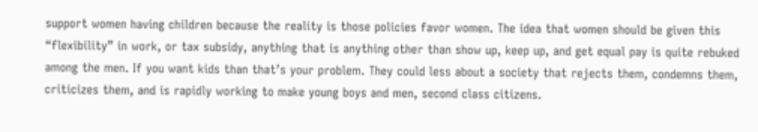support women having children because the reality is those policies favor women. The idea that women should be given this “flexibility” in work, or tax subsidy, anything that is anything other than show up, keep up, and get equal pay is quite rebuked among the men. If you want kids than that’s your problem. They could less about a society that rejects them, condemns them, criticizes them, and is rapidly working to make young boys and men, second class citizens.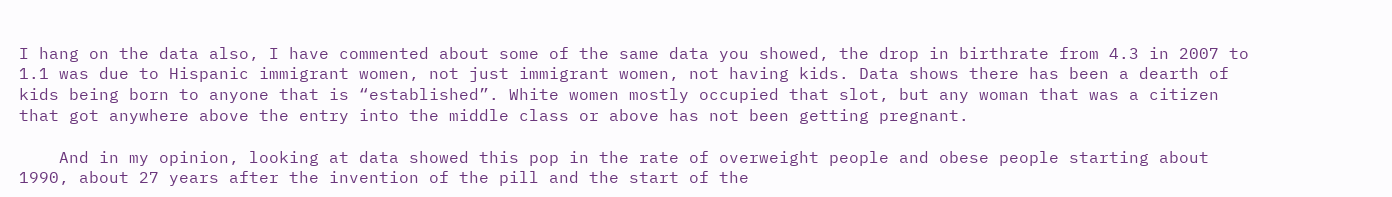I hang on the data also, I have commented about some of the same data you showed, the drop in birthrate from 4.3 in 2007 to 1.1 was due to Hispanic immigrant women, not just immigrant women, not having kids. Data shows there has been a dearth of kids being born to anyone that is “established”. White women mostly occupied that slot, but any woman that was a citizen that got anywhere above the entry into the middle class or above has not been getting pregnant.

    And in my opinion, looking at data showed this pop in the rate of overweight people and obese people starting about 1990, about 27 years after the invention of the pill and the start of the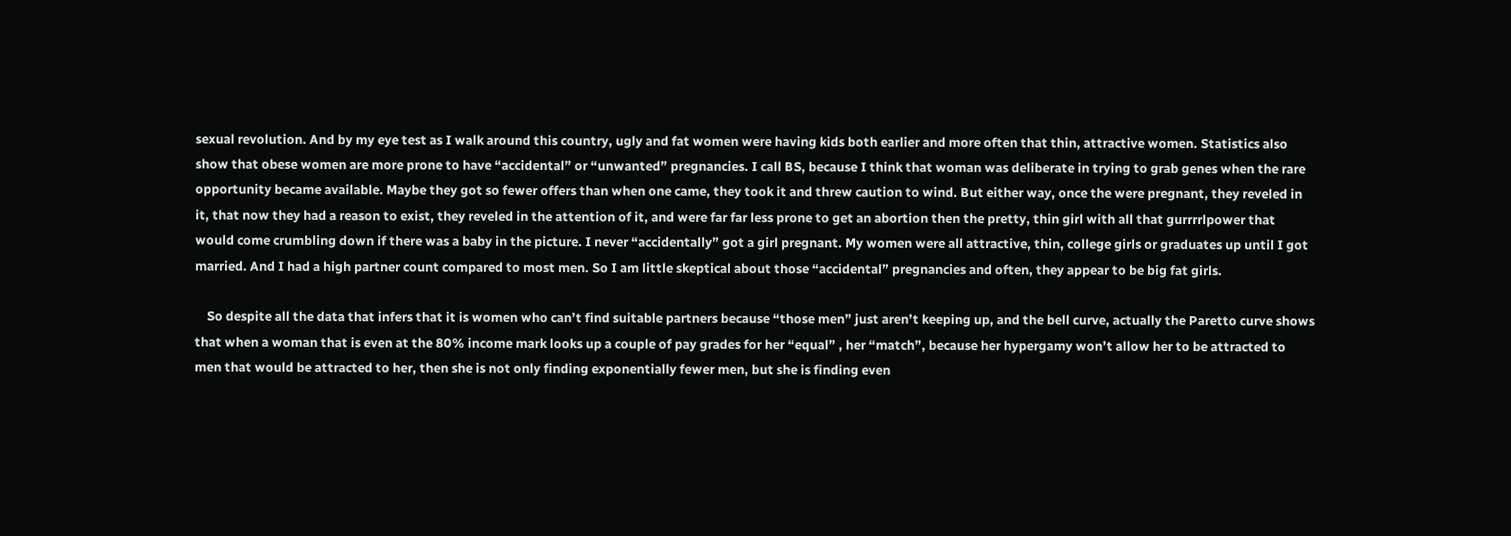sexual revolution. And by my eye test as I walk around this country, ugly and fat women were having kids both earlier and more often that thin, attractive women. Statistics also show that obese women are more prone to have “accidental” or “unwanted” pregnancies. I call BS, because I think that woman was deliberate in trying to grab genes when the rare opportunity became available. Maybe they got so fewer offers than when one came, they took it and threw caution to wind. But either way, once the were pregnant, they reveled in it, that now they had a reason to exist, they reveled in the attention of it, and were far far less prone to get an abortion then the pretty, thin girl with all that gurrrrlpower that would come crumbling down if there was a baby in the picture. I never “accidentally” got a girl pregnant. My women were all attractive, thin, college girls or graduates up until I got married. And I had a high partner count compared to most men. So I am little skeptical about those “accidental” pregnancies and often, they appear to be big fat girls.

    So despite all the data that infers that it is women who can’t find suitable partners because “those men” just aren’t keeping up, and the bell curve, actually the Paretto curve shows that when a woman that is even at the 80% income mark looks up a couple of pay grades for her “equal” , her “match”, because her hypergamy won’t allow her to be attracted to men that would be attracted to her, then she is not only finding exponentially fewer men, but she is finding even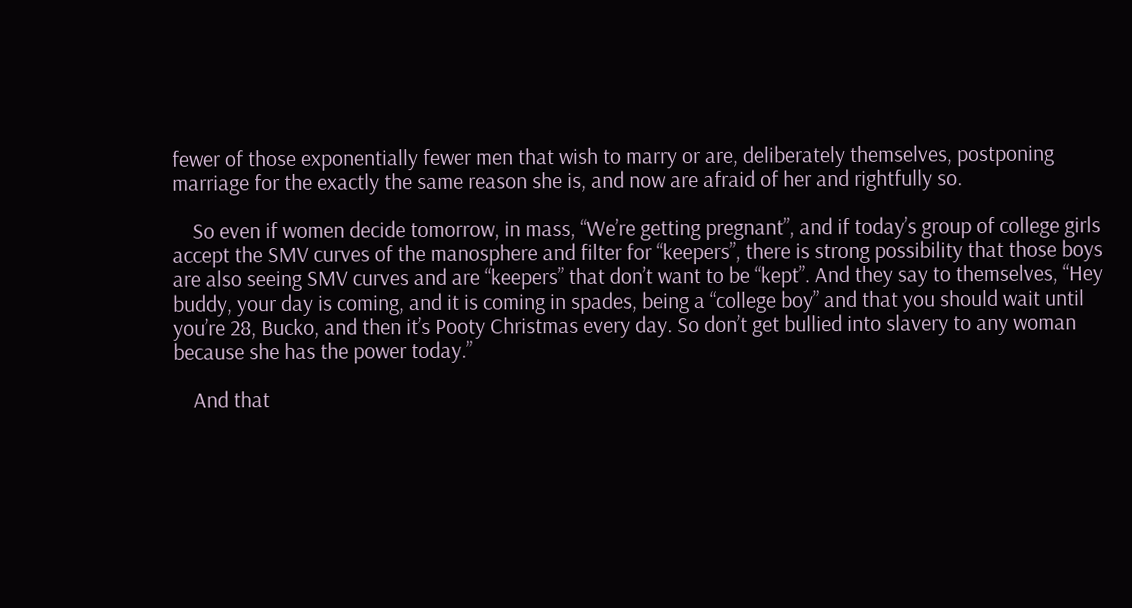fewer of those exponentially fewer men that wish to marry or are, deliberately themselves, postponing marriage for the exactly the same reason she is, and now are afraid of her and rightfully so.

    So even if women decide tomorrow, in mass, “We’re getting pregnant”, and if today’s group of college girls accept the SMV curves of the manosphere and filter for “keepers”, there is strong possibility that those boys are also seeing SMV curves and are “keepers” that don’t want to be “kept”. And they say to themselves, “Hey buddy, your day is coming, and it is coming in spades, being a “college boy” and that you should wait until you’re 28, Bucko, and then it’s Pooty Christmas every day. So don’t get bullied into slavery to any woman because she has the power today.”

    And that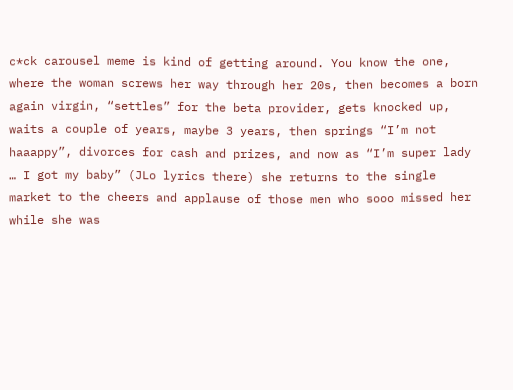c*ck carousel meme is kind of getting around. You know the one, where the woman screws her way through her 20s, then becomes a born again virgin, “settles” for the beta provider, gets knocked up, waits a couple of years, maybe 3 years, then springs “I’m not haaappy”, divorces for cash and prizes, and now as “I’m super lady … I got my baby” (JLo lyrics there) she returns to the single market to the cheers and applause of those men who sooo missed her while she was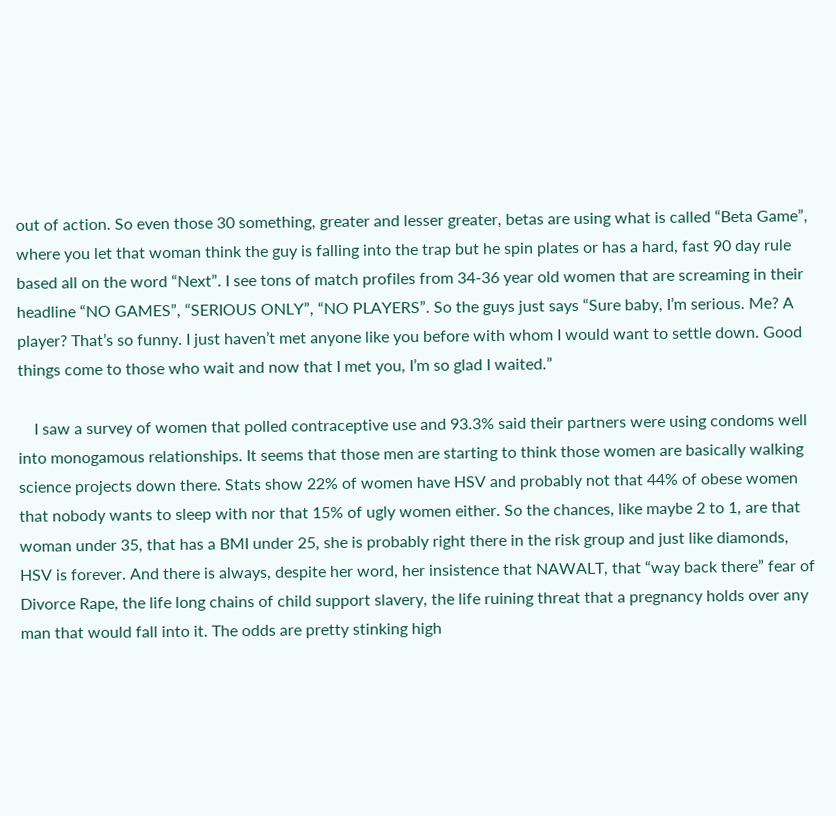out of action. So even those 30 something, greater and lesser greater, betas are using what is called “Beta Game”, where you let that woman think the guy is falling into the trap but he spin plates or has a hard, fast 90 day rule based all on the word “Next”. I see tons of match profiles from 34-36 year old women that are screaming in their headline “NO GAMES”, “SERIOUS ONLY”, “NO PLAYERS”. So the guys just says “Sure baby, I’m serious. Me? A player? That’s so funny. I just haven’t met anyone like you before with whom I would want to settle down. Good things come to those who wait and now that I met you, I’m so glad I waited.”

    I saw a survey of women that polled contraceptive use and 93.3% said their partners were using condoms well into monogamous relationships. It seems that those men are starting to think those women are basically walking science projects down there. Stats show 22% of women have HSV and probably not that 44% of obese women that nobody wants to sleep with nor that 15% of ugly women either. So the chances, like maybe 2 to 1, are that woman under 35, that has a BMI under 25, she is probably right there in the risk group and just like diamonds, HSV is forever. And there is always, despite her word, her insistence that NAWALT, that “way back there” fear of Divorce Rape, the life long chains of child support slavery, the life ruining threat that a pregnancy holds over any man that would fall into it. The odds are pretty stinking high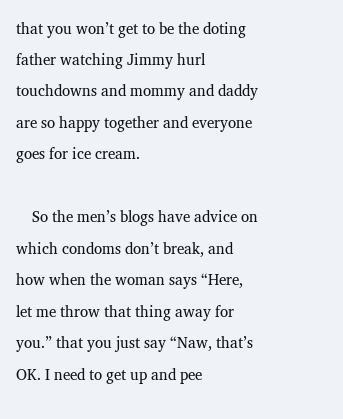that you won’t get to be the doting father watching Jimmy hurl touchdowns and mommy and daddy are so happy together and everyone goes for ice cream.

    So the men’s blogs have advice on which condoms don’t break, and how when the woman says “Here, let me throw that thing away for you.” that you just say “Naw, that’s OK. I need to get up and pee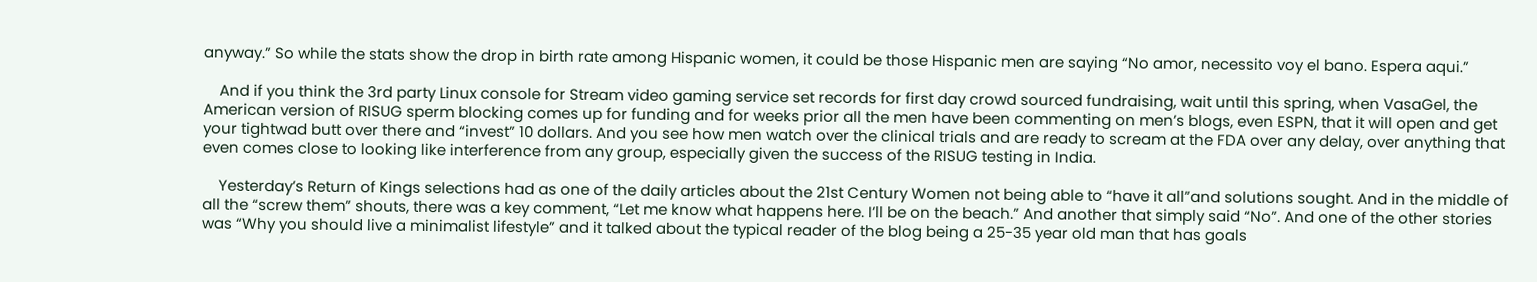anyway.” So while the stats show the drop in birth rate among Hispanic women, it could be those Hispanic men are saying “No amor, necessito voy el bano. Espera aqui.”

    And if you think the 3rd party Linux console for Stream video gaming service set records for first day crowd sourced fundraising, wait until this spring, when VasaGel, the American version of RISUG sperm blocking comes up for funding and for weeks prior all the men have been commenting on men’s blogs, even ESPN, that it will open and get your tightwad butt over there and “invest” 10 dollars. And you see how men watch over the clinical trials and are ready to scream at the FDA over any delay, over anything that even comes close to looking like interference from any group, especially given the success of the RISUG testing in India.

    Yesterday’s Return of Kings selections had as one of the daily articles about the 21st Century Women not being able to “have it all”and solutions sought. And in the middle of all the “screw them” shouts, there was a key comment, “Let me know what happens here. I’ll be on the beach.” And another that simply said “No”. And one of the other stories was “Why you should live a minimalist lifestyle” and it talked about the typical reader of the blog being a 25-35 year old man that has goals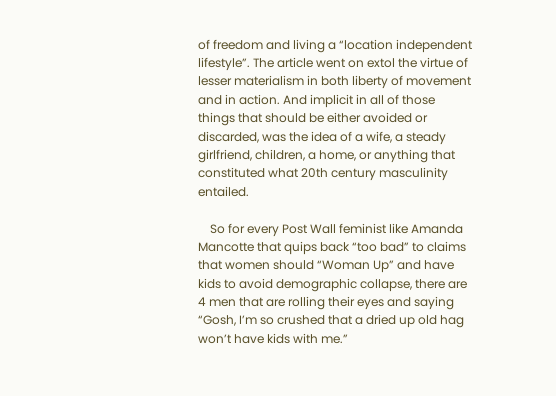of freedom and living a “location independent lifestyle”. The article went on extol the virtue of lesser materialism in both liberty of movement and in action. And implicit in all of those things that should be either avoided or discarded, was the idea of a wife, a steady girlfriend, children, a home, or anything that constituted what 20th century masculinity entailed.

    So for every Post Wall feminist like Amanda Mancotte that quips back “too bad” to claims that women should “Woman Up” and have kids to avoid demographic collapse, there are 4 men that are rolling their eyes and saying “Gosh, I’m so crushed that a dried up old hag won’t have kids with me.”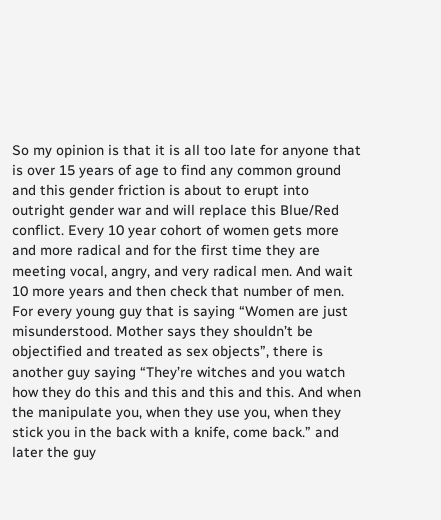So my opinion is that it is all too late for anyone that is over 15 years of age to find any common ground and this gender friction is about to erupt into outright gender war and will replace this Blue/Red conflict. Every 10 year cohort of women gets more and more radical and for the first time they are meeting vocal, angry, and very radical men. And wait 10 more years and then check that number of men. For every young guy that is saying “Women are just misunderstood. Mother says they shouldn’t be objectified and treated as sex objects”, there is another guy saying “They’re witches and you watch how they do this and this and this and this. And when the manipulate you, when they use you, when they stick you in the back with a knife, come back.” and later the guy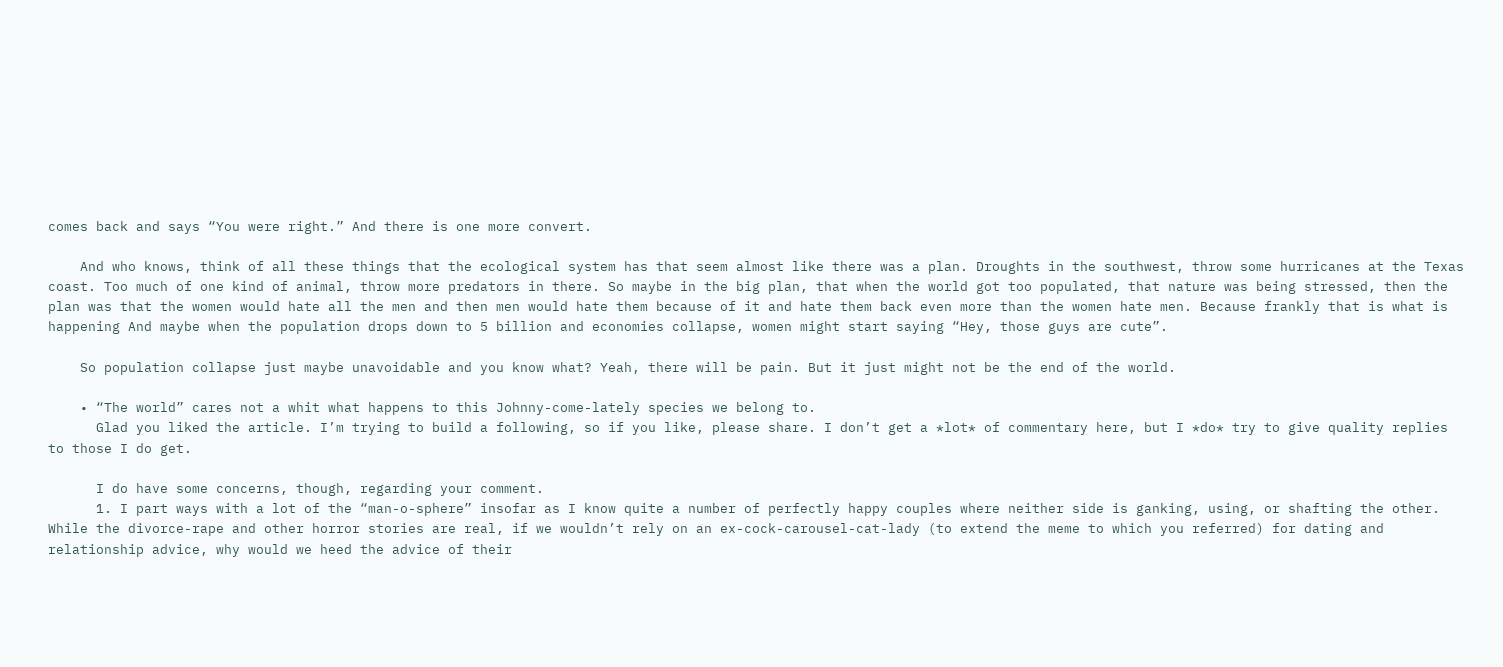comes back and says “You were right.” And there is one more convert.

    And who knows, think of all these things that the ecological system has that seem almost like there was a plan. Droughts in the southwest, throw some hurricanes at the Texas coast. Too much of one kind of animal, throw more predators in there. So maybe in the big plan, that when the world got too populated, that nature was being stressed, then the plan was that the women would hate all the men and then men would hate them because of it and hate them back even more than the women hate men. Because frankly that is what is happening And maybe when the population drops down to 5 billion and economies collapse, women might start saying “Hey, those guys are cute”.

    So population collapse just maybe unavoidable and you know what? Yeah, there will be pain. But it just might not be the end of the world.

    • “The world” cares not a whit what happens to this Johnny-come-lately species we belong to.
      Glad you liked the article. I’m trying to build a following, so if you like, please share. I don’t get a *lot* of commentary here, but I *do* try to give quality replies to those I do get.

      I do have some concerns, though, regarding your comment.
      1. I part ways with a lot of the “man-o-sphere” insofar as I know quite a number of perfectly happy couples where neither side is ganking, using, or shafting the other. While the divorce-rape and other horror stories are real, if we wouldn’t rely on an ex-cock-carousel-cat-lady (to extend the meme to which you referred) for dating and relationship advice, why would we heed the advice of their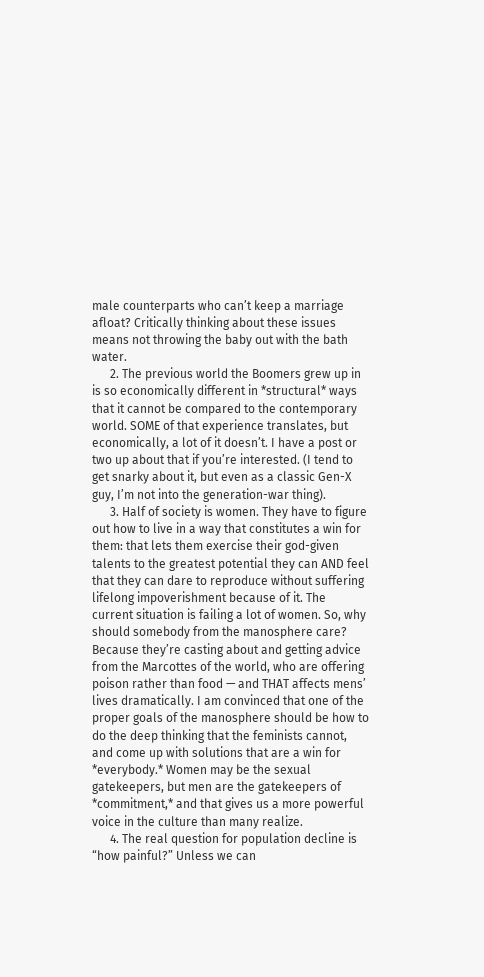male counterparts who can’t keep a marriage afloat? Critically thinking about these issues means not throwing the baby out with the bath water.
      2. The previous world the Boomers grew up in is so economically different in *structural* ways that it cannot be compared to the contemporary world. SOME of that experience translates, but economically, a lot of it doesn’t. I have a post or two up about that if you’re interested. (I tend to get snarky about it, but even as a classic Gen-X guy, I’m not into the generation-war thing).
      3. Half of society is women. They have to figure out how to live in a way that constitutes a win for them: that lets them exercise their god-given talents to the greatest potential they can AND feel that they can dare to reproduce without suffering lifelong impoverishment because of it. The current situation is failing a lot of women. So, why should somebody from the manosphere care? Because they’re casting about and getting advice from the Marcottes of the world, who are offering poison rather than food — and THAT affects mens’ lives dramatically. I am convinced that one of the proper goals of the manosphere should be how to do the deep thinking that the feminists cannot, and come up with solutions that are a win for *everybody.* Women may be the sexual gatekeepers, but men are the gatekeepers of *commitment,* and that gives us a more powerful voice in the culture than many realize.
      4. The real question for population decline is “how painful?” Unless we can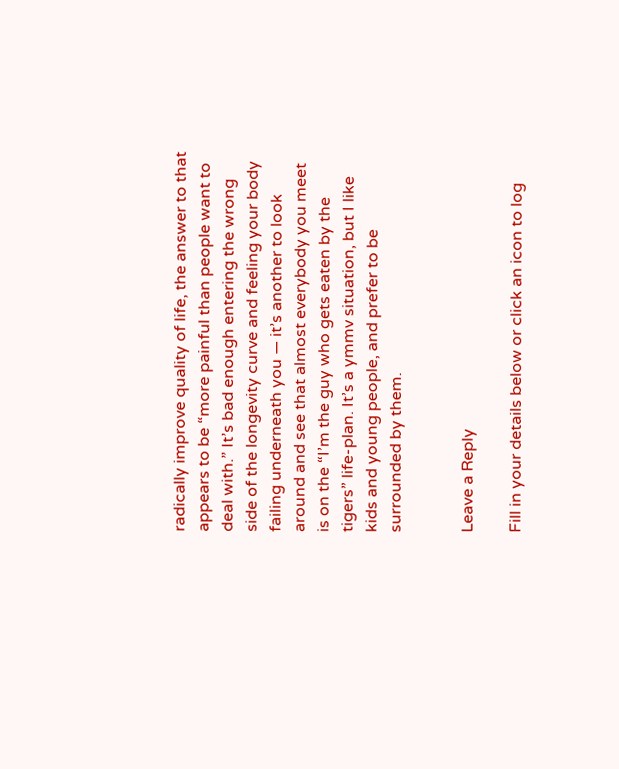radically improve quality of life, the answer to that appears to be “more painful than people want to deal with.” It’s bad enough entering the wrong side of the longevity curve and feeling your body failing underneath you — it’s another to look around and see that almost everybody you meet is on the “I’m the guy who gets eaten by the tigers” life-plan. It’s a ymmv situation, but I like kids and young people, and prefer to be surrounded by them.


Leave a Reply

Fill in your details below or click an icon to log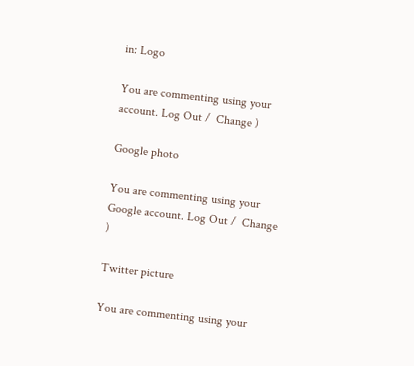in: Logo

You are commenting using your account. Log Out /  Change )

Google photo

You are commenting using your Google account. Log Out /  Change )

Twitter picture

You are commenting using your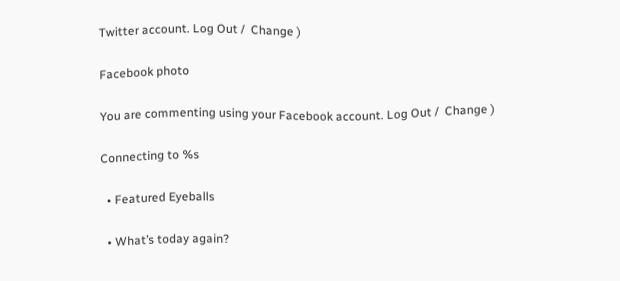Twitter account. Log Out /  Change )

Facebook photo

You are commenting using your Facebook account. Log Out /  Change )

Connecting to %s

  • Featured Eyeballs

  • What’s today again?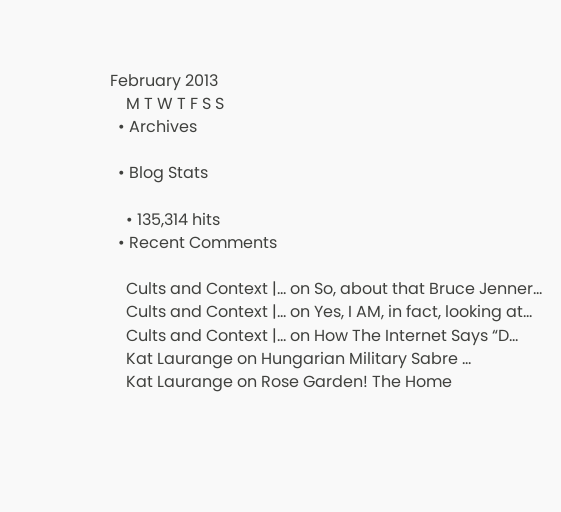February 2013
    M T W T F S S
  • Archives

  • Blog Stats

    • 135,314 hits
  • Recent Comments

    Cults and Context |… on So, about that Bruce Jenner…
    Cults and Context |… on Yes, I AM, in fact, looking at…
    Cults and Context |… on How The Internet Says “D…
    Kat Laurange on Hungarian Military Sabre …
    Kat Laurange on Rose Garden! The Home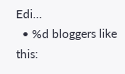Edi…
  • %d bloggers like this: